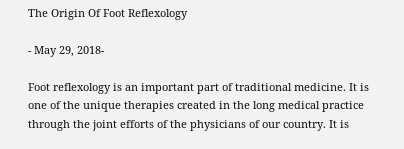The Origin Of Foot Reflexology

- May 29, 2018-

Foot reflexology is an important part of traditional medicine. It is one of the unique therapies created in the long medical practice through the joint efforts of the physicians of our country. It is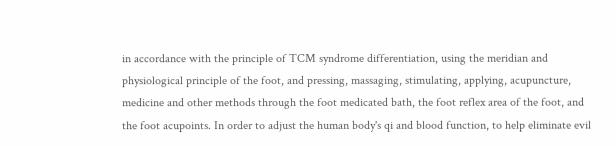in accordance with the principle of TCM syndrome differentiation, using the meridian and physiological principle of the foot, and pressing, massaging, stimulating, applying, acupuncture, medicine and other methods through the foot medicated bath, the foot reflex area of the foot, and the foot acupoints. In order to adjust the human body's qi and blood function, to help eliminate evil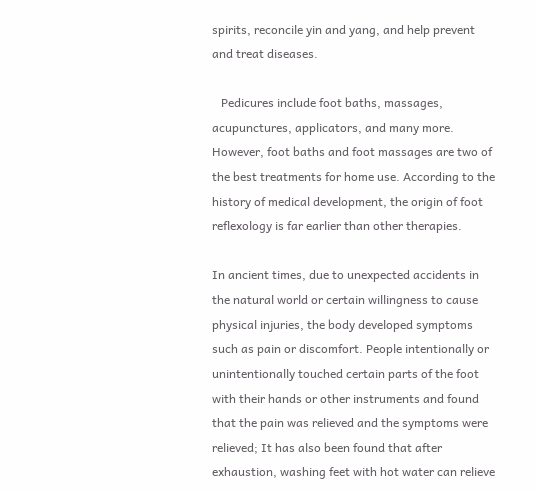spirits, reconcile yin and yang, and help prevent and treat diseases.

   Pedicures include foot baths, massages, acupunctures, applicators, and many more. However, foot baths and foot massages are two of the best treatments for home use. According to the history of medical development, the origin of foot reflexology is far earlier than other therapies.

In ancient times, due to unexpected accidents in the natural world or certain willingness to cause physical injuries, the body developed symptoms such as pain or discomfort. People intentionally or unintentionally touched certain parts of the foot with their hands or other instruments and found that the pain was relieved and the symptoms were relieved; It has also been found that after exhaustion, washing feet with hot water can relieve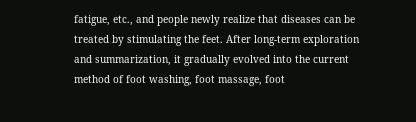fatigue, etc., and people newly realize that diseases can be treated by stimulating the feet. After long-term exploration and summarization, it gradually evolved into the current method of foot washing, foot massage, foot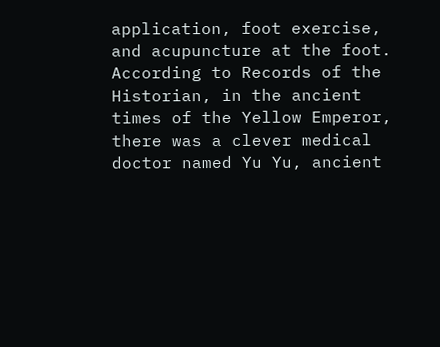application, foot exercise, and acupuncture at the foot. According to Records of the Historian, in the ancient times of the Yellow Emperor, there was a clever medical doctor named Yu Yu, ancient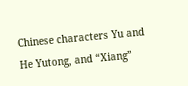Chinese characters Yu and He Yutong, and “Xiang”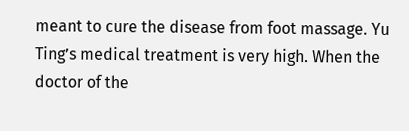meant to cure the disease from foot massage. Yu Ting’s medical treatment is very high. When the doctor of the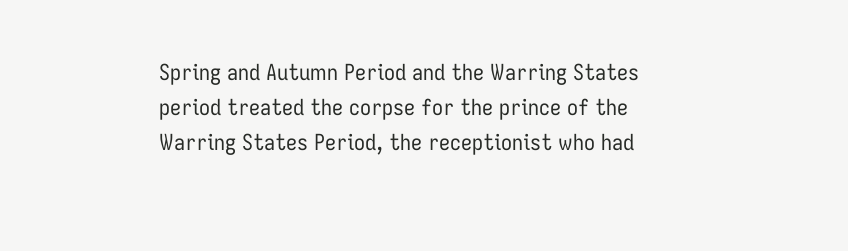Spring and Autumn Period and the Warring States period treated the corpse for the prince of the Warring States Period, the receptionist who had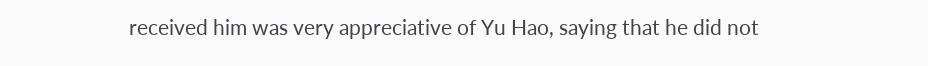received him was very appreciative of Yu Hao, saying that he did not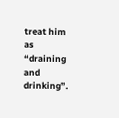treat him as “draining and drinking”.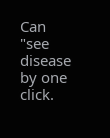Can "see disease by one click.